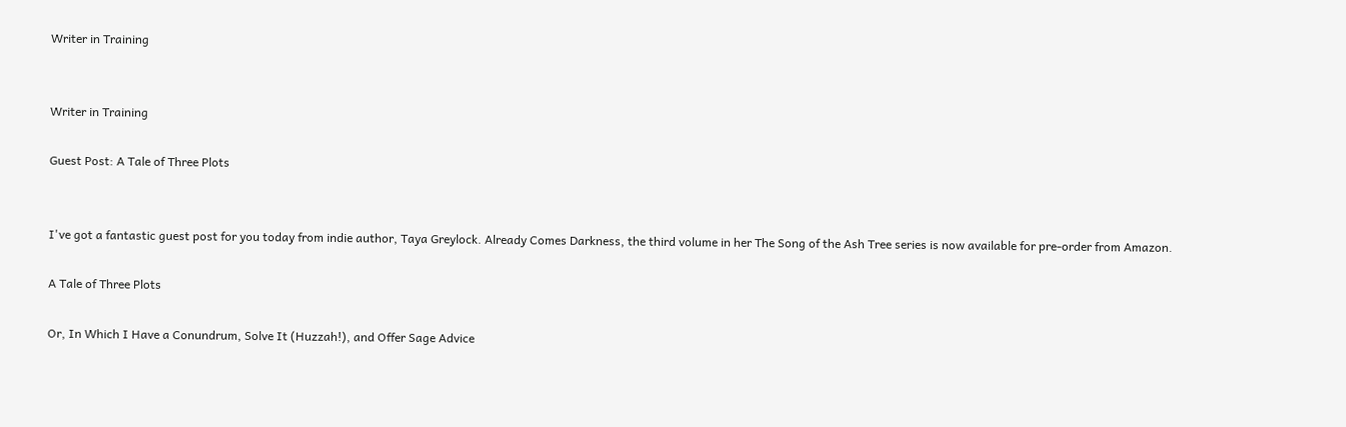Writer in Training


Writer in Training

Guest Post: A Tale of Three Plots


I've got a fantastic guest post for you today from indie author, Taya Greylock. Already Comes Darkness, the third volume in her The Song of the Ash Tree series is now available for pre-order from Amazon.

A Tale of Three Plots

Or, In Which I Have a Conundrum, Solve It (Huzzah!), and Offer Sage Advice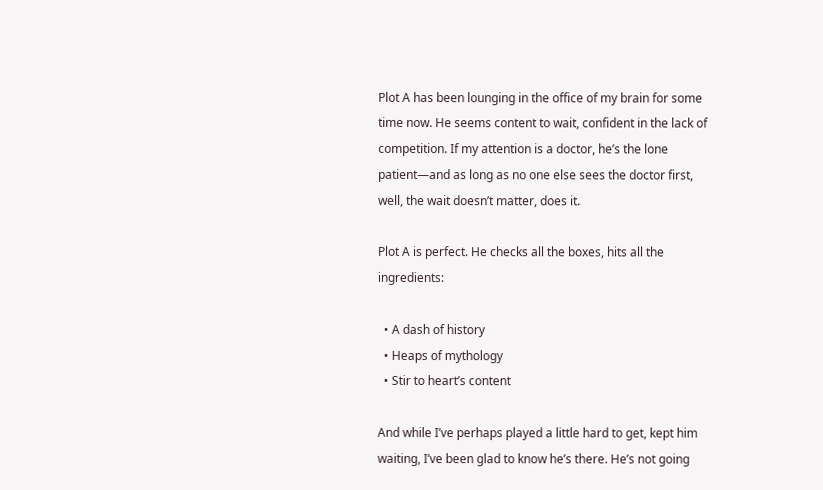Plot A has been lounging in the office of my brain for some time now. He seems content to wait, confident in the lack of competition. If my attention is a doctor, he’s the lone patient—and as long as no one else sees the doctor first, well, the wait doesn’t matter, does it.

Plot A is perfect. He checks all the boxes, hits all the ingredients:

  • A dash of history
  • Heaps of mythology
  • Stir to heart’s content

And while I’ve perhaps played a little hard to get, kept him waiting, I’ve been glad to know he’s there. He’s not going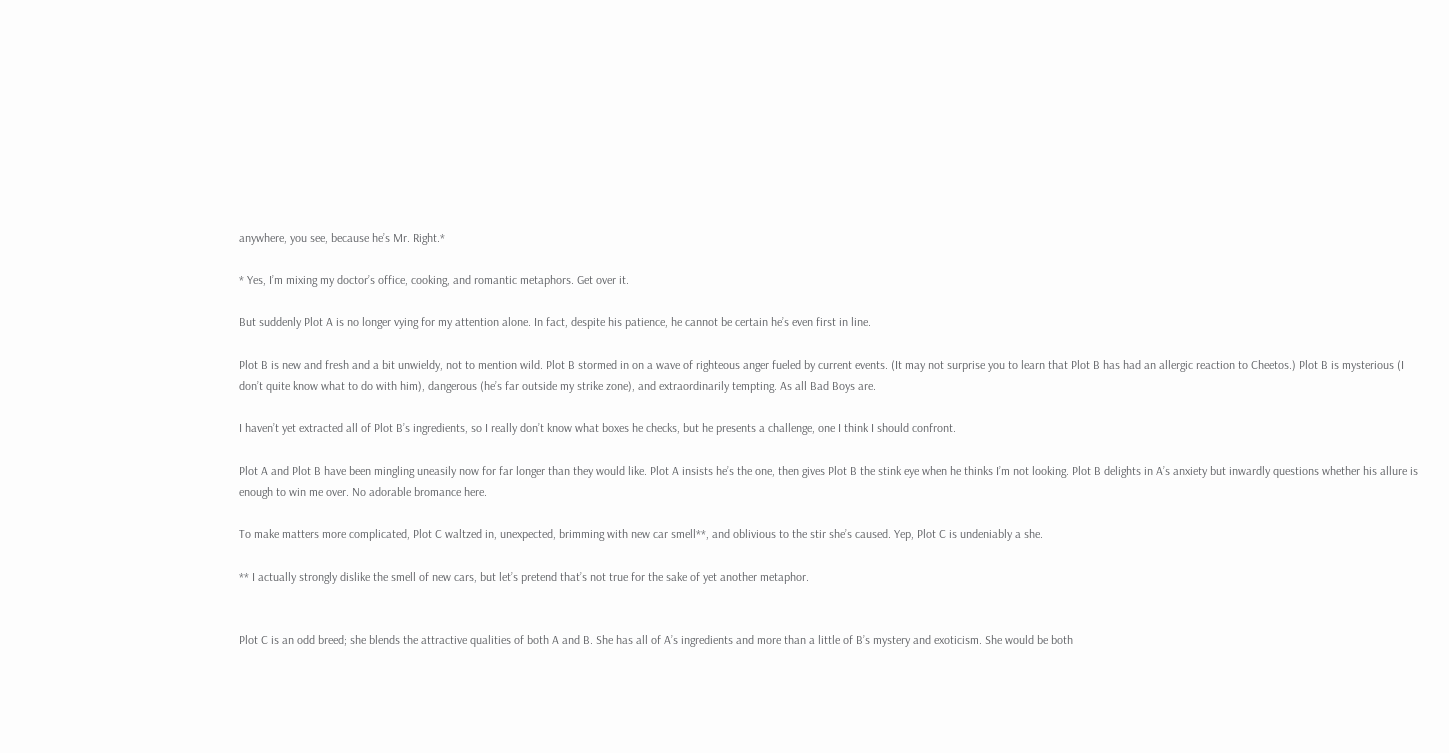anywhere, you see, because he’s Mr. Right.*

* Yes, I’m mixing my doctor’s office, cooking, and romantic metaphors. Get over it.

But suddenly Plot A is no longer vying for my attention alone. In fact, despite his patience, he cannot be certain he’s even first in line.

Plot B is new and fresh and a bit unwieldy, not to mention wild. Plot B stormed in on a wave of righteous anger fueled by current events. (It may not surprise you to learn that Plot B has had an allergic reaction to Cheetos.) Plot B is mysterious (I don’t quite know what to do with him), dangerous (he’s far outside my strike zone), and extraordinarily tempting. As all Bad Boys are.

I haven’t yet extracted all of Plot B’s ingredients, so I really don’t know what boxes he checks, but he presents a challenge, one I think I should confront.

Plot A and Plot B have been mingling uneasily now for far longer than they would like. Plot A insists he’s the one, then gives Plot B the stink eye when he thinks I’m not looking. Plot B delights in A’s anxiety but inwardly questions whether his allure is enough to win me over. No adorable bromance here.

To make matters more complicated, Plot C waltzed in, unexpected, brimming with new car smell**, and oblivious to the stir she’s caused. Yep, Plot C is undeniably a she.

** I actually strongly dislike the smell of new cars, but let’s pretend that’s not true for the sake of yet another metaphor.


Plot C is an odd breed; she blends the attractive qualities of both A and B. She has all of A’s ingredients and more than a little of B’s mystery and exoticism. She would be both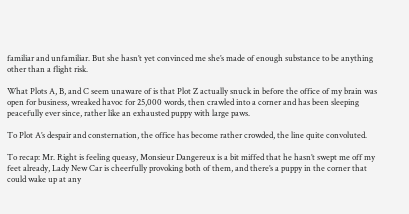familiar and unfamiliar. But she hasn’t yet convinced me she’s made of enough substance to be anything other than a flight risk.

What Plots A, B, and C seem unaware of is that Plot Z actually snuck in before the office of my brain was open for business, wreaked havoc for 25,000 words, then crawled into a corner and has been sleeping peacefully ever since, rather like an exhausted puppy with large paws.

To Plot A’s despair and consternation, the office has become rather crowded, the line quite convoluted.

To recap: Mr. Right is feeling queasy, Monsieur Dangereux is a bit miffed that he hasn’t swept me off my feet already, Lady New Car is cheerfully provoking both of them, and there’s a puppy in the corner that could wake up at any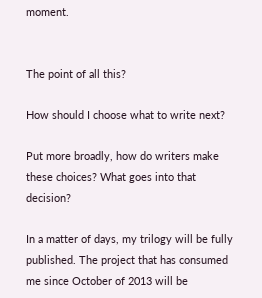moment.


The point of all this?

How should I choose what to write next?

Put more broadly, how do writers make these choices? What goes into that decision?

In a matter of days, my trilogy will be fully published. The project that has consumed me since October of 2013 will be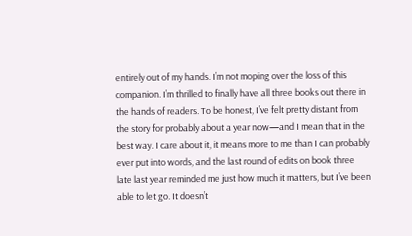entirely out of my hands. I’m not moping over the loss of this companion. I’m thrilled to finally have all three books out there in the hands of readers. To be honest, I’ve felt pretty distant from the story for probably about a year now—and I mean that in the best way. I care about it, it means more to me than I can probably ever put into words, and the last round of edits on book three late last year reminded me just how much it matters, but I’ve been able to let go. It doesn’t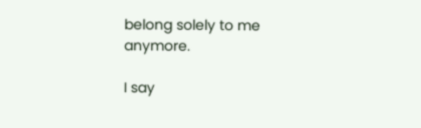belong solely to me anymore.

I say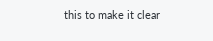this to make it clear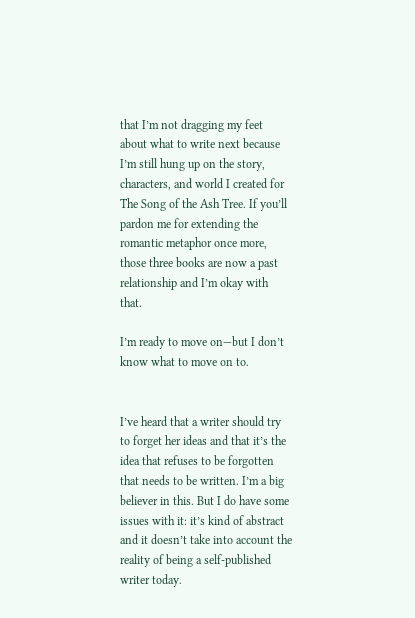that I’m not dragging my feet about what to write next because I’m still hung up on the story, characters, and world I created for The Song of the Ash Tree. If you’ll pardon me for extending the romantic metaphor once more, those three books are now a past relationship and I’m okay with that.

I’m ready to move on—but I don’t know what to move on to.


I’ve heard that a writer should try to forget her ideas and that it’s the idea that refuses to be forgotten that needs to be written. I’m a big believer in this. But I do have some issues with it: it’s kind of abstract and it doesn’t take into account the reality of being a self-published writer today.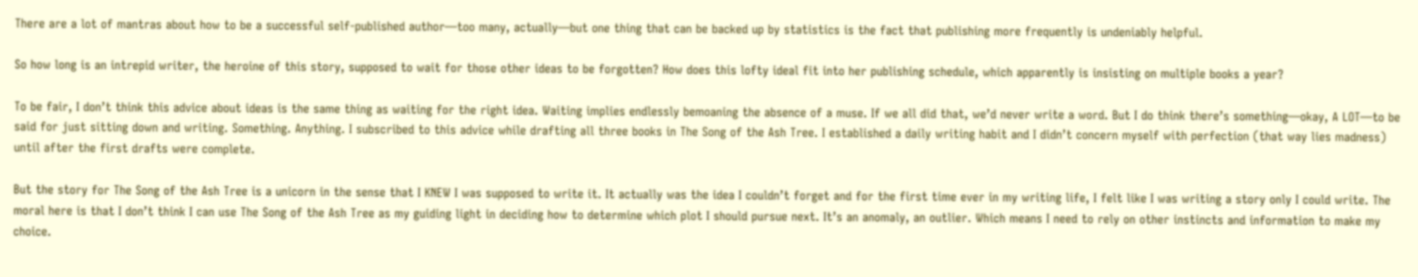There are a lot of mantras about how to be a successful self-published author—too many, actually—but one thing that can be backed up by statistics is the fact that publishing more frequently is undeniably helpful.

So how long is an intrepid writer, the heroine of this story, supposed to wait for those other ideas to be forgotten? How does this lofty ideal fit into her publishing schedule, which apparently is insisting on multiple books a year?

To be fair, I don’t think this advice about ideas is the same thing as waiting for the right idea. Waiting implies endlessly bemoaning the absence of a muse. If we all did that, we’d never write a word. But I do think there’s something—okay, A LOT—to be said for just sitting down and writing. Something. Anything. I subscribed to this advice while drafting all three books in The Song of the Ash Tree. I established a daily writing habit and I didn’t concern myself with perfection (that way lies madness) until after the first drafts were complete.

But the story for The Song of the Ash Tree is a unicorn in the sense that I KNEW I was supposed to write it. It actually was the idea I couldn’t forget and for the first time ever in my writing life, I felt like I was writing a story only I could write. The moral here is that I don’t think I can use The Song of the Ash Tree as my guiding light in deciding how to determine which plot I should pursue next. It’s an anomaly, an outlier. Which means I need to rely on other instincts and information to make my choice.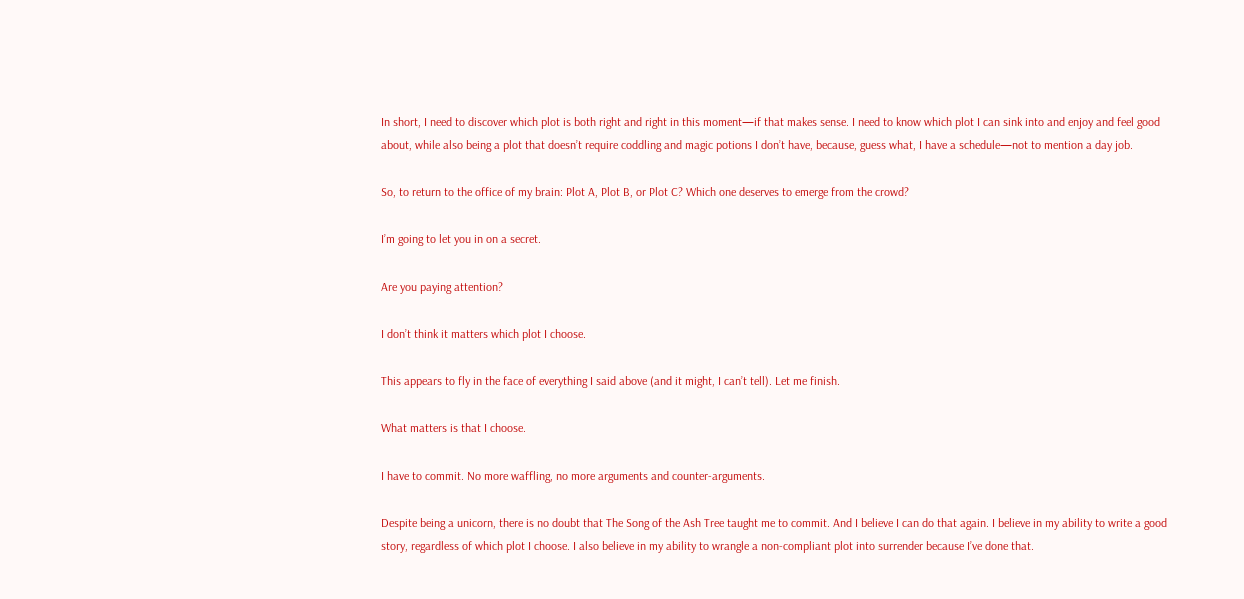In short, I need to discover which plot is both right and right in this moment—if that makes sense. I need to know which plot I can sink into and enjoy and feel good about, while also being a plot that doesn’t require coddling and magic potions I don’t have, because, guess what, I have a schedule—not to mention a day job.

So, to return to the office of my brain: Plot A, Plot B, or Plot C? Which one deserves to emerge from the crowd?

I’m going to let you in on a secret.

Are you paying attention?

I don’t think it matters which plot I choose.

This appears to fly in the face of everything I said above (and it might, I can’t tell). Let me finish.

What matters is that I choose.

I have to commit. No more waffling, no more arguments and counter-arguments.

Despite being a unicorn, there is no doubt that The Song of the Ash Tree taught me to commit. And I believe I can do that again. I believe in my ability to write a good story, regardless of which plot I choose. I also believe in my ability to wrangle a non-compliant plot into surrender because I’ve done that.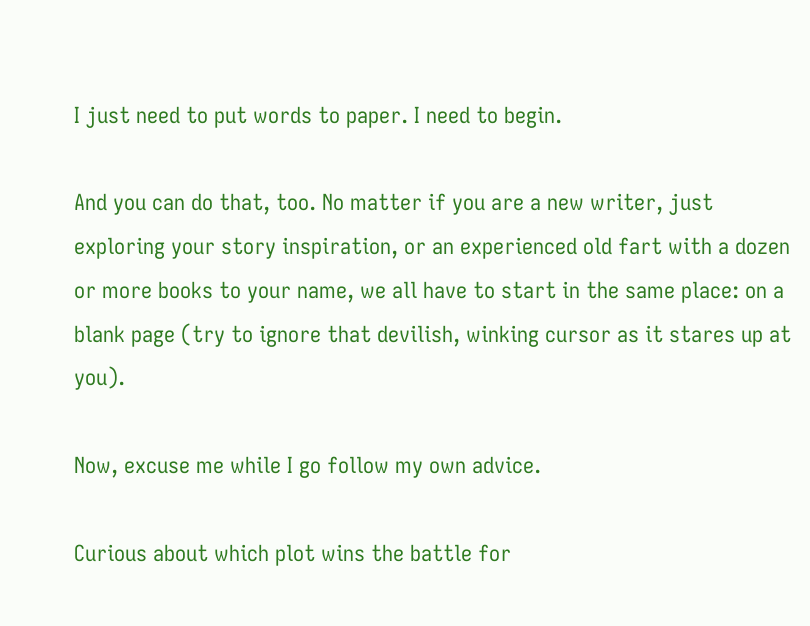I just need to put words to paper. I need to begin.

And you can do that, too. No matter if you are a new writer, just exploring your story inspiration, or an experienced old fart with a dozen or more books to your name, we all have to start in the same place: on a blank page (try to ignore that devilish, winking cursor as it stares up at you).

Now, excuse me while I go follow my own advice.

Curious about which plot wins the battle for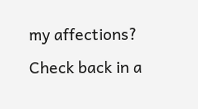my affections? Check back in a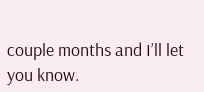couple months and I’ll let you know.